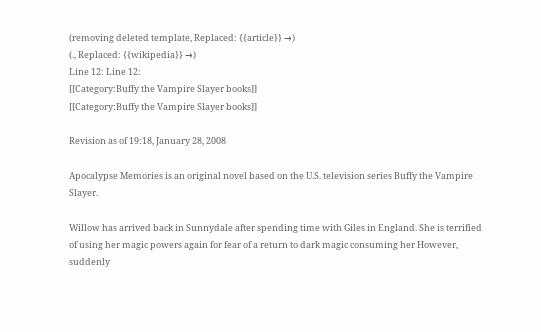(removing deleted template, Replaced: {{article}} →)
(., Replaced: {{wikipedia}} →)
Line 12: Line 12:
[[Category:Buffy the Vampire Slayer books]]
[[Category:Buffy the Vampire Slayer books]]

Revision as of 19:18, January 28, 2008

Apocalypse Memories is an original novel based on the U.S. television series Buffy the Vampire Slayer.

Willow has arrived back in Sunnydale after spending time with Giles in England. She is terrified of using her magic powers again for fear of a return to dark magic consuming her However, suddenly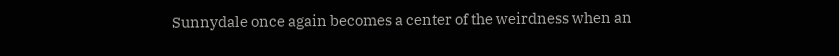Sunnydale once again becomes a center of the weirdness when an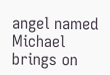angel named Michael brings on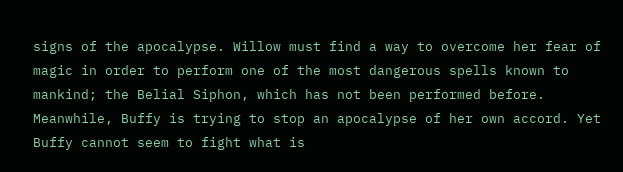signs of the apocalypse. Willow must find a way to overcome her fear of magic in order to perform one of the most dangerous spells known to mankind; the Belial Siphon, which has not been performed before. Meanwhile, Buffy is trying to stop an apocalypse of her own accord. Yet Buffy cannot seem to fight what is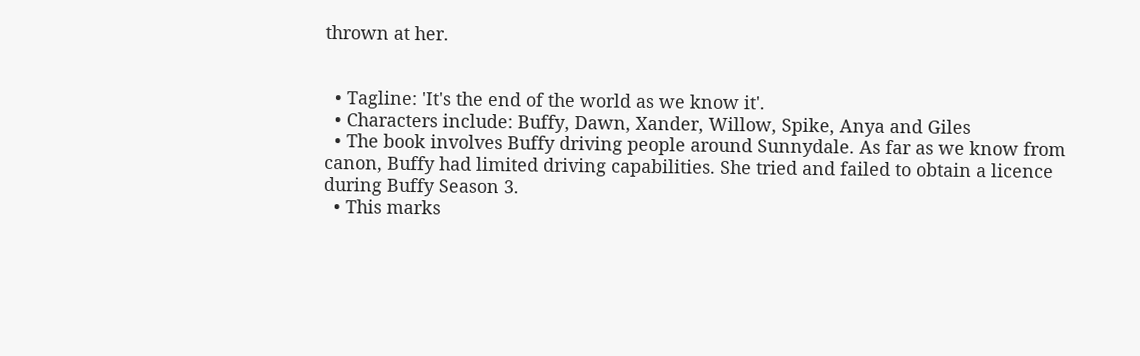thrown at her.


  • Tagline: 'It's the end of the world as we know it'.
  • Characters include: Buffy, Dawn, Xander, Willow, Spike, Anya and Giles
  • The book involves Buffy driving people around Sunnydale. As far as we know from canon, Buffy had limited driving capabilities. She tried and failed to obtain a licence during Buffy Season 3.
  • This marks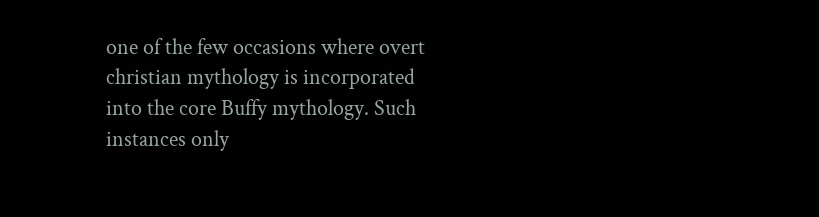one of the few occasions where overt christian mythology is incorporated into the core Buffy mythology. Such instances only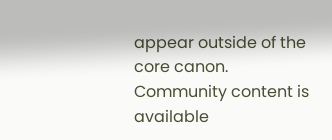appear outside of the core canon.
Community content is available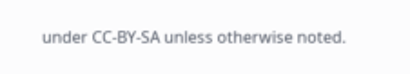under CC-BY-SA unless otherwise noted.